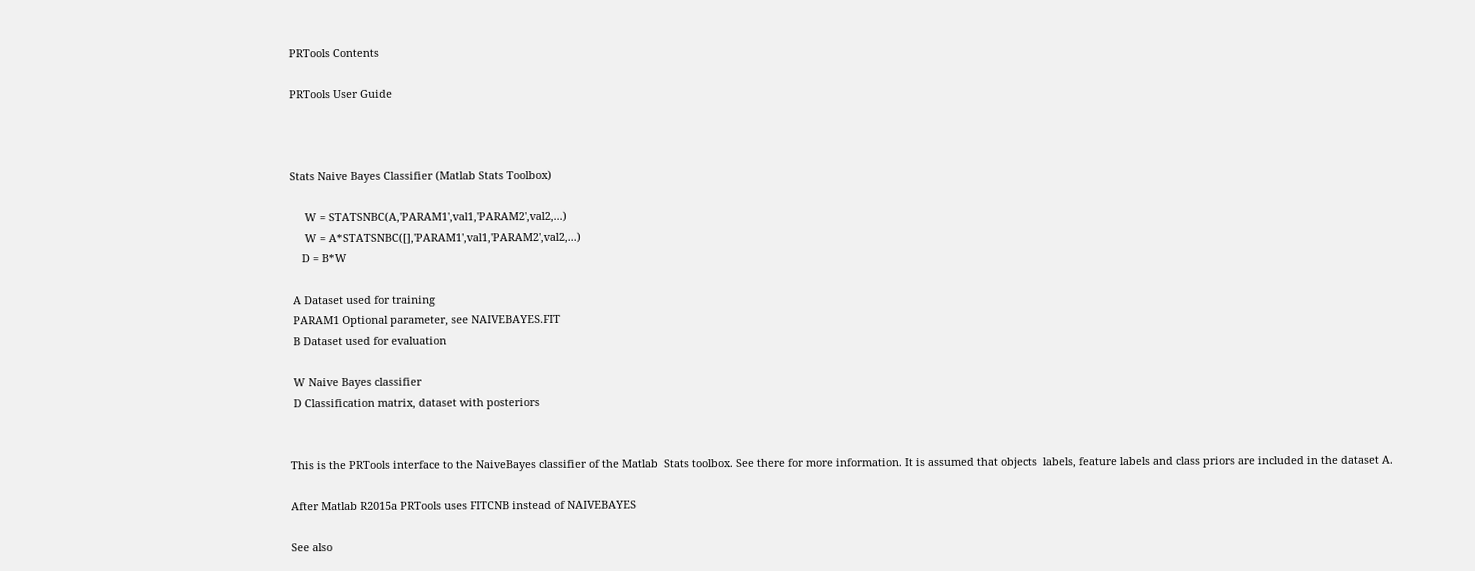PRTools Contents

PRTools User Guide



Stats Naive Bayes Classifier (Matlab Stats Toolbox)

     W = STATSNBC(A,'PARAM1',val1,'PARAM2',val2,...)
     W = A*STATSNBC([],'PARAM1',val1,'PARAM2',val2,...)
    D = B*W

 A Dataset used for training
 PARAM1 Optional parameter, see NAIVEBAYES.FIT
 B Dataset used for evaluation

 W Naive Bayes classifier
 D Classification matrix, dataset with posteriors


This is the PRTools interface to the NaiveBayes classifier of the Matlab  Stats toolbox. See there for more information. It is assumed that objects  labels, feature labels and class priors are included in the dataset A.

After Matlab R2015a PRTools uses FITCNB instead of NAIVEBAYES

See also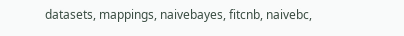datasets, mappings, naivebayes, fitcnb, naivebc,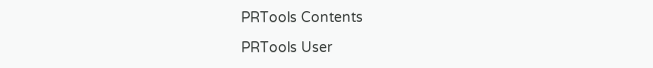PRTools Contents

PRTools User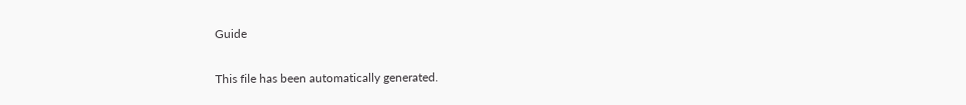Guide

This file has been automatically generated.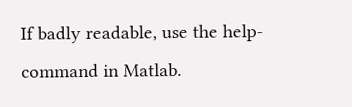If badly readable, use the help-command in Matlab.